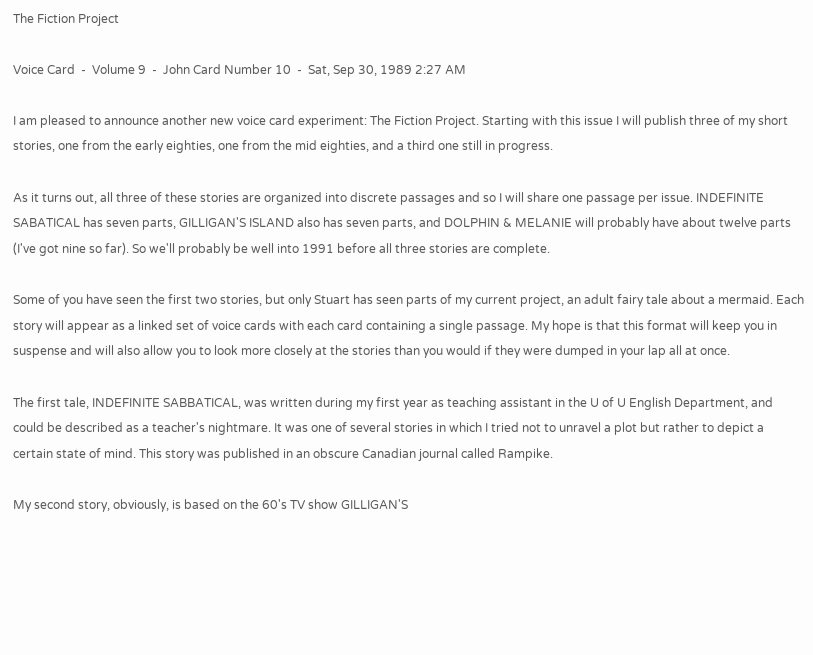The Fiction Project

Voice Card  -  Volume 9  -  John Card Number 10  -  Sat, Sep 30, 1989 2:27 AM

I am pleased to announce another new voice card experiment: The Fiction Project. Starting with this issue I will publish three of my short stories, one from the early eighties, one from the mid eighties, and a third one still in progress.

As it turns out, all three of these stories are organized into discrete passages and so I will share one passage per issue. INDEFINITE SABATICAL has seven parts, GILLIGAN'S ISLAND also has seven parts, and DOLPHIN & MELANIE will probably have about twelve parts (I've got nine so far). So we'll probably be well into 1991 before all three stories are complete.

Some of you have seen the first two stories, but only Stuart has seen parts of my current project, an adult fairy tale about a mermaid. Each story will appear as a linked set of voice cards with each card containing a single passage. My hope is that this format will keep you in suspense and will also allow you to look more closely at the stories than you would if they were dumped in your lap all at once.

The first tale, INDEFINITE SABBATICAL, was written during my first year as teaching assistant in the U of U English Department, and could be described as a teacher's nightmare. It was one of several stories in which I tried not to unravel a plot but rather to depict a certain state of mind. This story was published in an obscure Canadian journal called Rampike.

My second story, obviously, is based on the 60's TV show GILLIGAN'S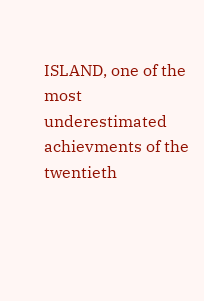ISLAND, one of the most underestimated achievments of the twentieth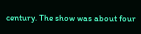century. The show was about four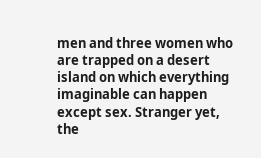men and three women who are trapped on a desert island on which everything imaginable can happen except sex. Stranger yet, the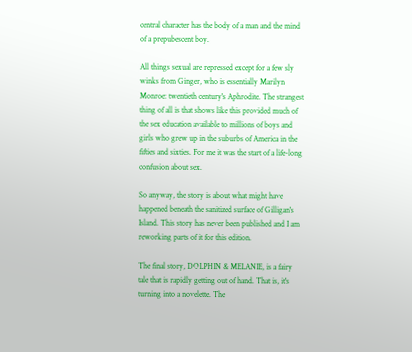central character has the body of a man and the mind of a prepubescent boy.

All things sexual are repressed except for a few sly winks from Ginger, who is essentially Marilyn Monroe: twentieth century's Aphrodite. The strangest thing of all is that shows like this provided much of the sex education available to millions of boys and girls who grew up in the suburbs of America in the fifties and sixties. For me it was the start of a life-long confusion about sex.

So anyway, the story is about what might have happened beneath the sanitized surface of Gilligan's Island. This story has never been published and I am reworking parts of it for this edition.

The final story, DOLPHIN & MELANIE, is a fairy tale that is rapidly getting out of hand. That is, it's turning into a novelette. The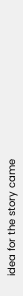idea for the story came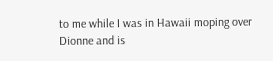to me while I was in Hawaii moping over Dionne and is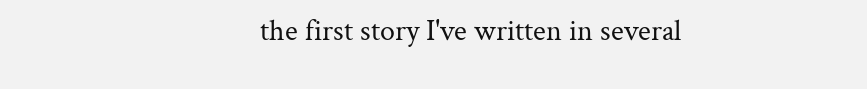the first story I've written in several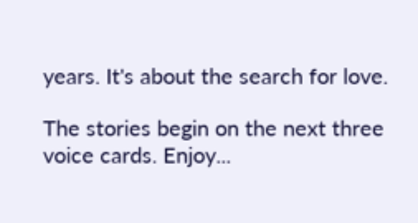years. It's about the search for love.

The stories begin on the next three voice cards. Enjoy...